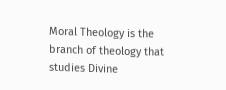Moral Theology is the branch of theology that studies Divine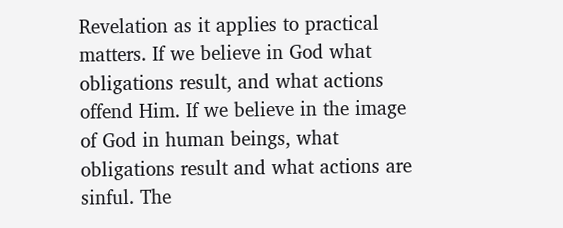Revelation as it applies to practical matters. If we believe in God what obligations result, and what actions offend Him. If we believe in the image of God in human beings, what obligations result and what actions are sinful. The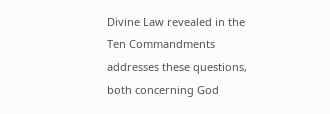Divine Law revealed in the Ten Commandments addresses these questions, both concerning God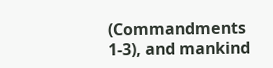(Commandments 1-3), and mankind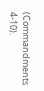(Commandments 4-10).